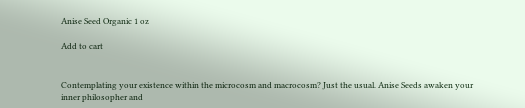Anise Seed Organic 1 oz

Add to cart


Contemplating your existence within the microcosm and macrocosm? Just the usual. Anise Seeds awaken your inner philosopher and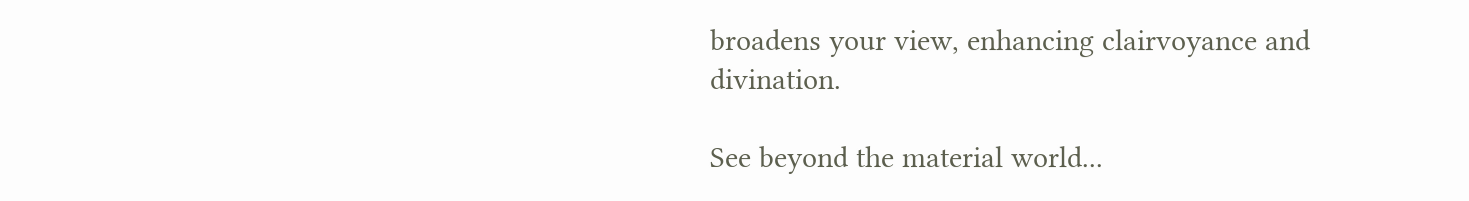broadens your view, enhancing clairvoyance and divination.

See beyond the material world...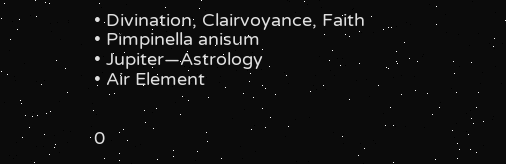• Divination, Clairvoyance, Faith
• Pimpinella anisum
• Jupiter—Astrology
• Air Element


0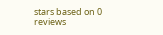stars based on 0 reviews